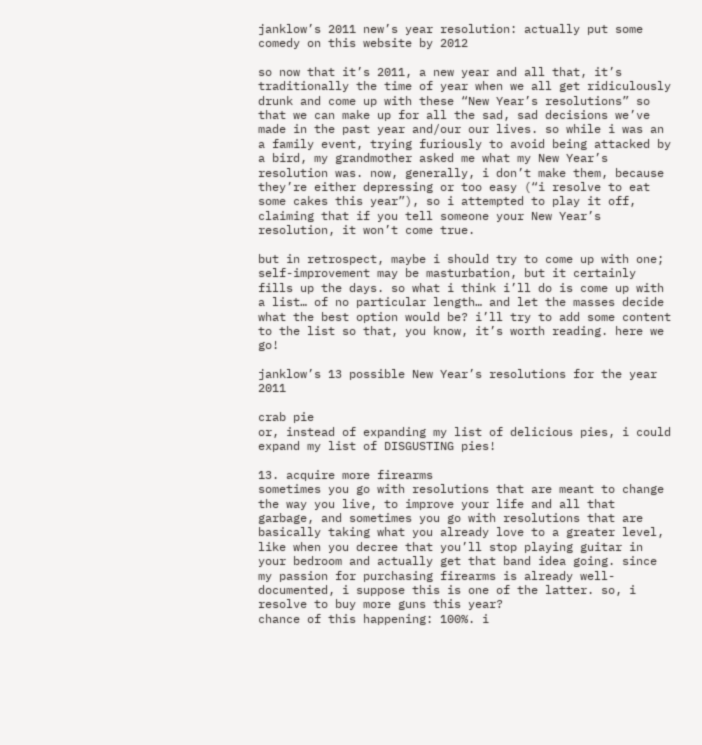janklow’s 2011 new’s year resolution: actually put some comedy on this website by 2012

so now that it’s 2011, a new year and all that, it’s traditionally the time of year when we all get ridiculously drunk and come up with these “New Year’s resolutions” so that we can make up for all the sad, sad decisions we’ve made in the past year and/our our lives. so while i was an a family event, trying furiously to avoid being attacked by a bird, my grandmother asked me what my New Year’s resolution was. now, generally, i don’t make them, because they’re either depressing or too easy (“i resolve to eat some cakes this year”), so i attempted to play it off, claiming that if you tell someone your New Year’s resolution, it won’t come true.

but in retrospect, maybe i should try to come up with one; self-improvement may be masturbation, but it certainly fills up the days. so what i think i’ll do is come up with a list… of no particular length… and let the masses decide what the best option would be? i’ll try to add some content to the list so that, you know, it’s worth reading. here we go!

janklow’s 13 possible New Year’s resolutions for the year 2011

crab pie
or, instead of expanding my list of delicious pies, i could expand my list of DISGUSTING pies!

13. acquire more firearms
sometimes you go with resolutions that are meant to change the way you live, to improve your life and all that garbage, and sometimes you go with resolutions that are basically taking what you already love to a greater level, like when you decree that you’ll stop playing guitar in your bedroom and actually get that band idea going. since my passion for purchasing firearms is already well-documented, i suppose this is one of the latter. so, i resolve to buy more guns this year?
chance of this happening: 100%. i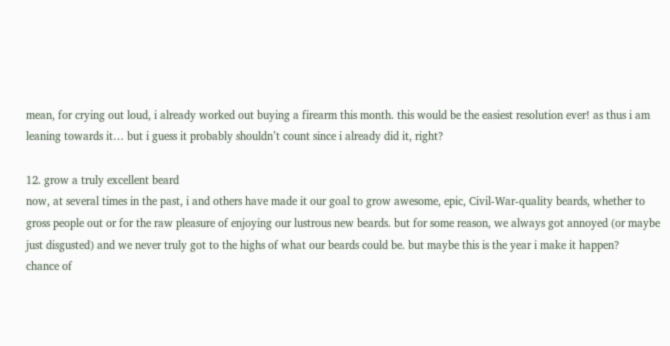mean, for crying out loud, i already worked out buying a firearm this month. this would be the easiest resolution ever! as thus i am leaning towards it… but i guess it probably shouldn’t count since i already did it, right?

12. grow a truly excellent beard
now, at several times in the past, i and others have made it our goal to grow awesome, epic, Civil-War-quality beards, whether to gross people out or for the raw pleasure of enjoying our lustrous new beards. but for some reason, we always got annoyed (or maybe just disgusted) and we never truly got to the highs of what our beards could be. but maybe this is the year i make it happen?
chance of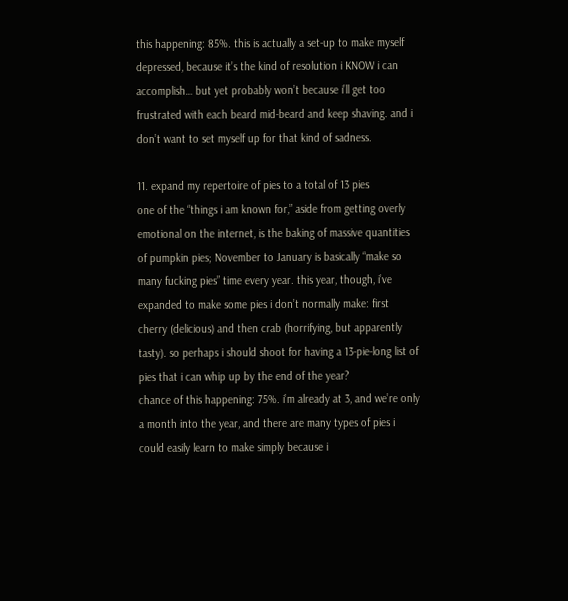this happening: 85%. this is actually a set-up to make myself depressed, because it’s the kind of resolution i KNOW i can accomplish… but yet probably won’t because i’ll get too frustrated with each beard mid-beard and keep shaving. and i don’t want to set myself up for that kind of sadness.

11. expand my repertoire of pies to a total of 13 pies
one of the “things i am known for,” aside from getting overly emotional on the internet, is the baking of massive quantities of pumpkin pies; November to January is basically “make so many fucking pies” time every year. this year, though, i’ve expanded to make some pies i don’t normally make: first cherry (delicious) and then crab (horrifying, but apparently tasty). so perhaps i should shoot for having a 13-pie-long list of pies that i can whip up by the end of the year?
chance of this happening: 75%. i’m already at 3, and we’re only a month into the year, and there are many types of pies i could easily learn to make simply because i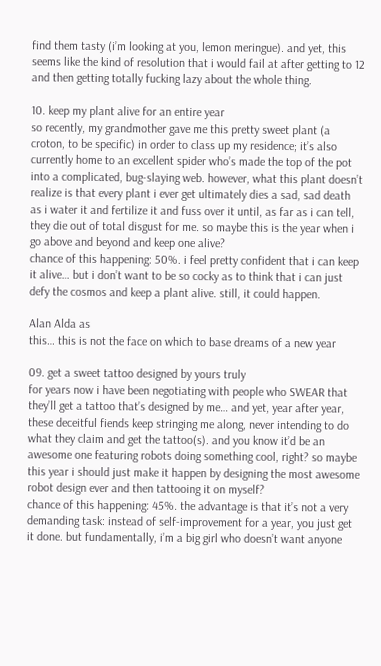find them tasty (i’m looking at you, lemon meringue). and yet, this seems like the kind of resolution that i would fail at after getting to 12 and then getting totally fucking lazy about the whole thing.

10. keep my plant alive for an entire year
so recently, my grandmother gave me this pretty sweet plant (a croton, to be specific) in order to class up my residence; it’s also currently home to an excellent spider who’s made the top of the pot into a complicated, bug-slaying web. however, what this plant doesn’t realize is that every plant i ever get ultimately dies a sad, sad death as i water it and fertilize it and fuss over it until, as far as i can tell, they die out of total disgust for me. so maybe this is the year when i go above and beyond and keep one alive?
chance of this happening: 50%. i feel pretty confident that i can keep it alive… but i don’t want to be so cocky as to think that i can just defy the cosmos and keep a plant alive. still, it could happen.

Alan Alda as
this… this is not the face on which to base dreams of a new year

09. get a sweet tattoo designed by yours truly
for years now i have been negotiating with people who SWEAR that they’ll get a tattoo that’s designed by me… and yet, year after year, these deceitful fiends keep stringing me along, never intending to do what they claim and get the tattoo(s). and you know it’d be an awesome one featuring robots doing something cool, right? so maybe this year i should just make it happen by designing the most awesome robot design ever and then tattooing it on myself?
chance of this happening: 45%. the advantage is that it’s not a very demanding task: instead of self-improvement for a year, you just get it done. but fundamentally, i’m a big girl who doesn’t want anyone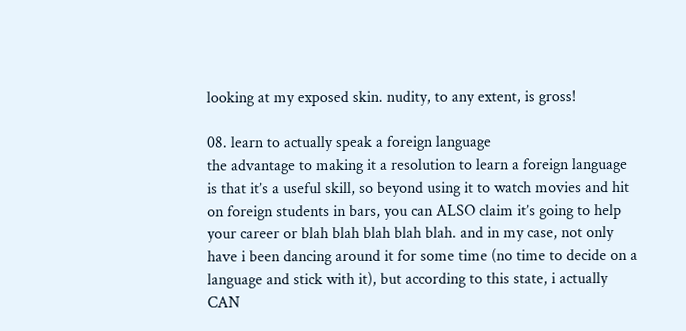looking at my exposed skin. nudity, to any extent, is gross!

08. learn to actually speak a foreign language
the advantage to making it a resolution to learn a foreign language is that it’s a useful skill, so beyond using it to watch movies and hit on foreign students in bars, you can ALSO claim it’s going to help your career or blah blah blah blah blah. and in my case, not only have i been dancing around it for some time (no time to decide on a language and stick with it), but according to this state, i actually CAN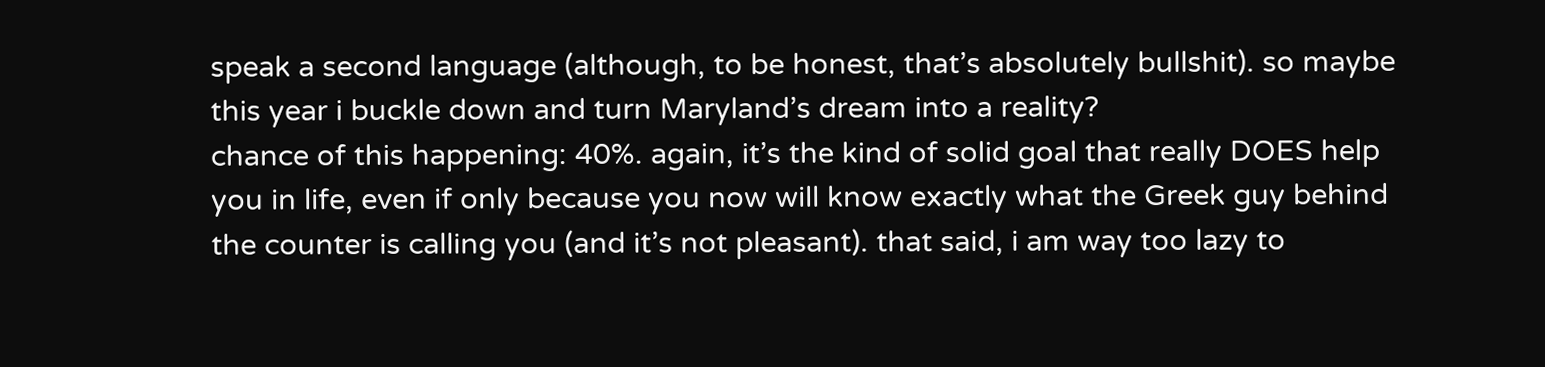speak a second language (although, to be honest, that’s absolutely bullshit). so maybe this year i buckle down and turn Maryland’s dream into a reality?
chance of this happening: 40%. again, it’s the kind of solid goal that really DOES help you in life, even if only because you now will know exactly what the Greek guy behind the counter is calling you (and it’s not pleasant). that said, i am way too lazy to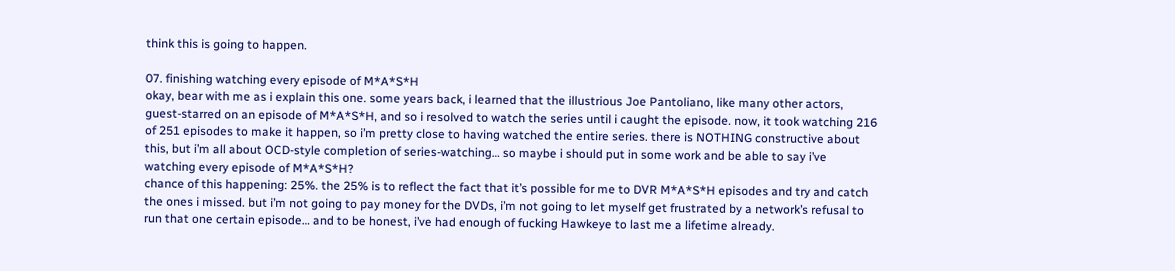think this is going to happen.

07. finishing watching every episode of M*A*S*H
okay, bear with me as i explain this one. some years back, i learned that the illustrious Joe Pantoliano, like many other actors, guest-starred on an episode of M*A*S*H, and so i resolved to watch the series until i caught the episode. now, it took watching 216 of 251 episodes to make it happen, so i’m pretty close to having watched the entire series. there is NOTHING constructive about this, but i’m all about OCD-style completion of series-watching… so maybe i should put in some work and be able to say i’ve watching every episode of M*A*S*H?
chance of this happening: 25%. the 25% is to reflect the fact that it’s possible for me to DVR M*A*S*H episodes and try and catch the ones i missed. but i’m not going to pay money for the DVDs, i’m not going to let myself get frustrated by a network’s refusal to run that one certain episode… and to be honest, i’ve had enough of fucking Hawkeye to last me a lifetime already.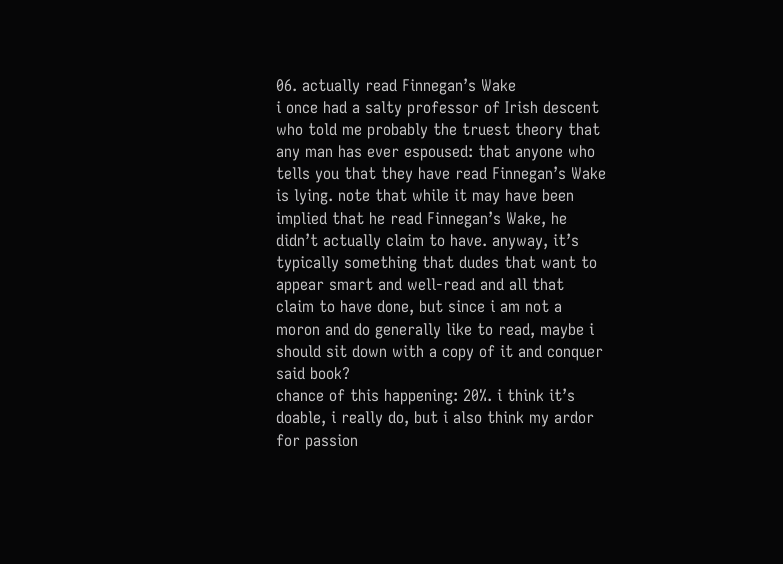06. actually read Finnegan’s Wake
i once had a salty professor of Irish descent who told me probably the truest theory that any man has ever espoused: that anyone who tells you that they have read Finnegan’s Wake is lying. note that while it may have been implied that he read Finnegan’s Wake, he didn’t actually claim to have. anyway, it’s typically something that dudes that want to appear smart and well-read and all that claim to have done, but since i am not a moron and do generally like to read, maybe i should sit down with a copy of it and conquer said book?
chance of this happening: 20%. i think it’s doable, i really do, but i also think my ardor for passion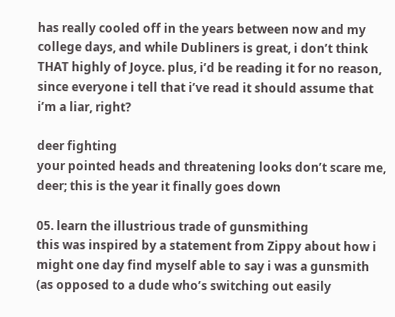has really cooled off in the years between now and my college days, and while Dubliners is great, i don’t think THAT highly of Joyce. plus, i’d be reading it for no reason, since everyone i tell that i’ve read it should assume that i’m a liar, right?

deer fighting
your pointed heads and threatening looks don’t scare me, deer; this is the year it finally goes down

05. learn the illustrious trade of gunsmithing
this was inspired by a statement from Zippy about how i might one day find myself able to say i was a gunsmith (as opposed to a dude who’s switching out easily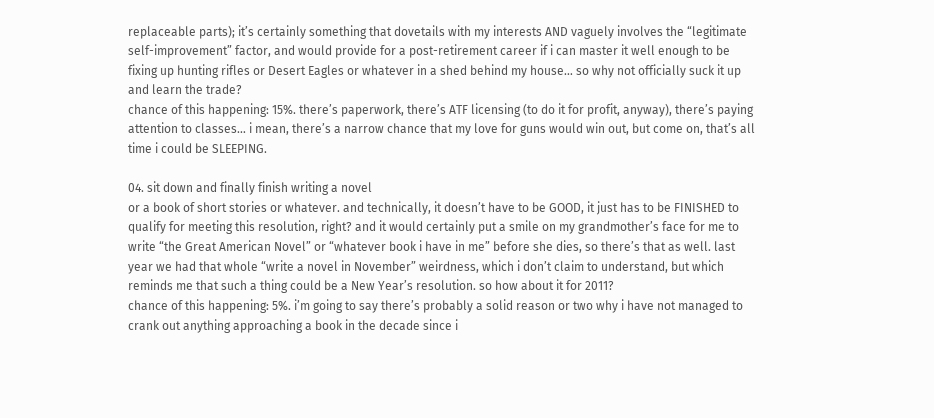replaceable parts); it’s certainly something that dovetails with my interests AND vaguely involves the “legitimate self-improvement” factor, and would provide for a post-retirement career if i can master it well enough to be fixing up hunting rifles or Desert Eagles or whatever in a shed behind my house… so why not officially suck it up and learn the trade?
chance of this happening: 15%. there’s paperwork, there’s ATF licensing (to do it for profit, anyway), there’s paying attention to classes… i mean, there’s a narrow chance that my love for guns would win out, but come on, that’s all time i could be SLEEPING.

04. sit down and finally finish writing a novel
or a book of short stories or whatever. and technically, it doesn’t have to be GOOD, it just has to be FINISHED to qualify for meeting this resolution, right? and it would certainly put a smile on my grandmother’s face for me to write “the Great American Novel” or “whatever book i have in me” before she dies, so there’s that as well. last year we had that whole “write a novel in November” weirdness, which i don’t claim to understand, but which reminds me that such a thing could be a New Year’s resolution. so how about it for 2011?
chance of this happening: 5%. i’m going to say there’s probably a solid reason or two why i have not managed to crank out anything approaching a book in the decade since i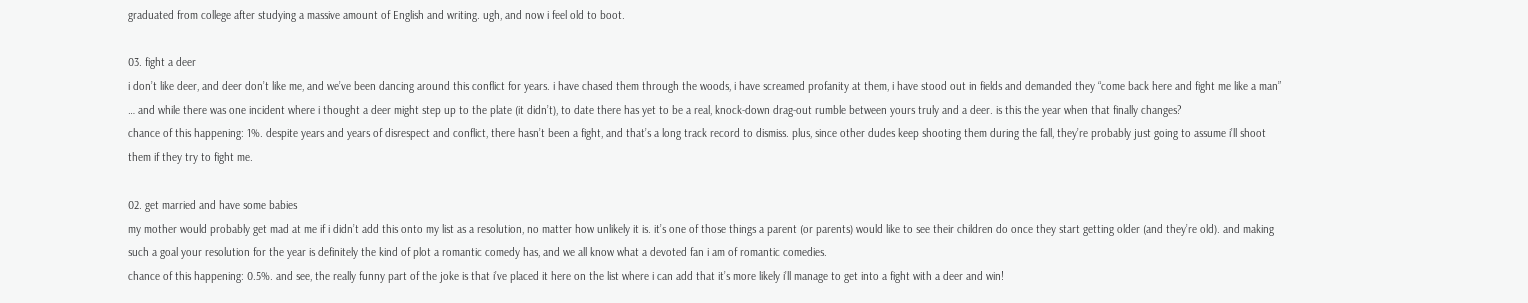graduated from college after studying a massive amount of English and writing. ugh, and now i feel old to boot.

03. fight a deer
i don’t like deer, and deer don’t like me, and we’ve been dancing around this conflict for years. i have chased them through the woods, i have screamed profanity at them, i have stood out in fields and demanded they “come back here and fight me like a man” … and while there was one incident where i thought a deer might step up to the plate (it didn’t), to date there has yet to be a real, knock-down drag-out rumble between yours truly and a deer. is this the year when that finally changes?
chance of this happening: 1%. despite years and years of disrespect and conflict, there hasn’t been a fight, and that’s a long track record to dismiss. plus, since other dudes keep shooting them during the fall, they’re probably just going to assume i’ll shoot them if they try to fight me.

02. get married and have some babies
my mother would probably get mad at me if i didn’t add this onto my list as a resolution, no matter how unlikely it is. it’s one of those things a parent (or parents) would like to see their children do once they start getting older (and they’re old). and making such a goal your resolution for the year is definitely the kind of plot a romantic comedy has, and we all know what a devoted fan i am of romantic comedies.
chance of this happening: 0.5%. and see, the really funny part of the joke is that i’ve placed it here on the list where i can add that it’s more likely i’ll manage to get into a fight with a deer and win!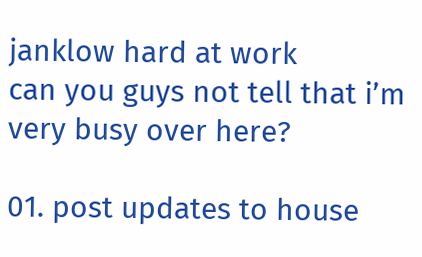janklow hard at work
can you guys not tell that i’m very busy over here?

01. post updates to house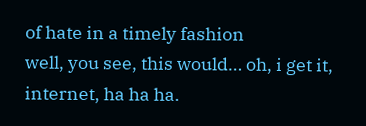of hate in a timely fashion
well, you see, this would… oh, i get it, internet, ha ha ha.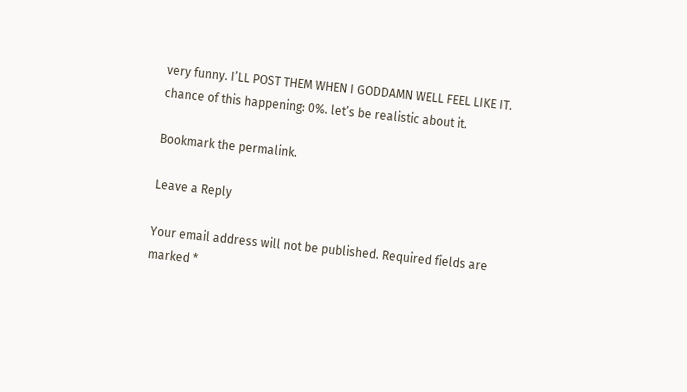very funny. I’LL POST THEM WHEN I GODDAMN WELL FEEL LIKE IT.
chance of this happening: 0%. let’s be realistic about it.

Bookmark the permalink.

Leave a Reply

Your email address will not be published. Required fields are marked *